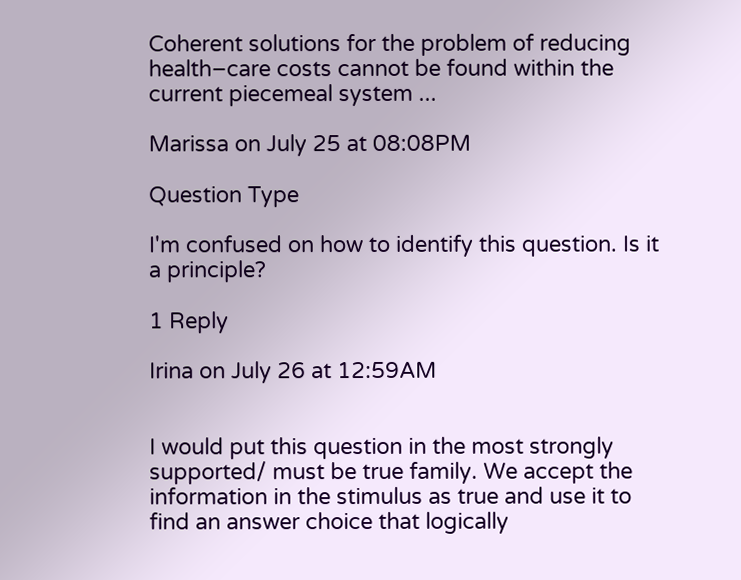Coherent solutions for the problem of reducing health–care costs cannot be found within the current piecemeal system ...

Marissa on July 25 at 08:08PM

Question Type

I'm confused on how to identify this question. Is it a principle?

1 Reply

Irina on July 26 at 12:59AM


I would put this question in the most strongly supported/ must be true family. We accept the information in the stimulus as true and use it to find an answer choice that logically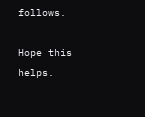follows.

Hope this helps.